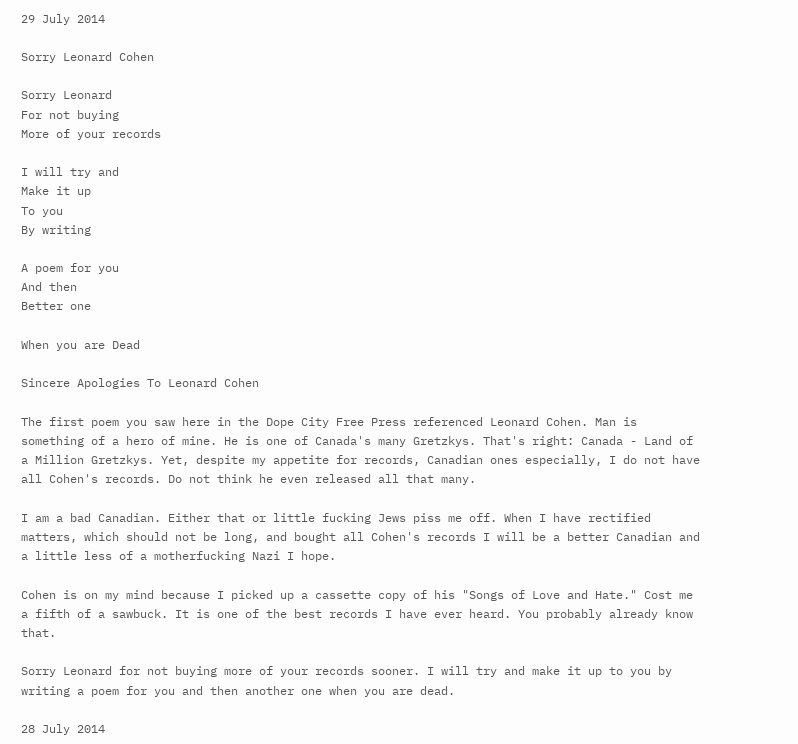29 July 2014

Sorry Leonard Cohen

Sorry Leonard
For not buying
More of your records

I will try and
Make it up
To you
By writing

A poem for you
And then
Better one

When you are Dead

Sincere Apologies To Leonard Cohen

The first poem you saw here in the Dope City Free Press referenced Leonard Cohen. Man is something of a hero of mine. He is one of Canada's many Gretzkys. That's right: Canada - Land of  a Million Gretzkys. Yet, despite my appetite for records, Canadian ones especially, I do not have all Cohen's records. Do not think he even released all that many.

I am a bad Canadian. Either that or little fucking Jews piss me off. When I have rectified matters, which should not be long, and bought all Cohen's records I will be a better Canadian and a little less of a motherfucking Nazi I hope.

Cohen is on my mind because I picked up a cassette copy of his "Songs of Love and Hate." Cost me a fifth of a sawbuck. It is one of the best records I have ever heard. You probably already know that.

Sorry Leonard for not buying more of your records sooner. I will try and make it up to you by writing a poem for you and then another one when you are dead.

28 July 2014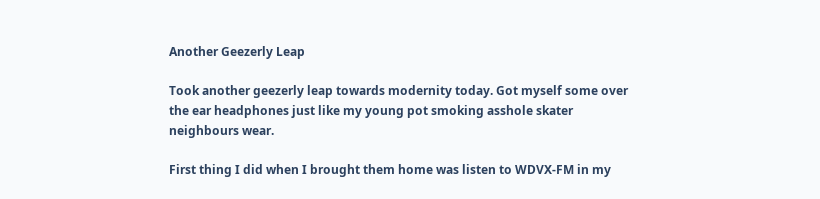Another Geezerly Leap

Took another geezerly leap towards modernity today. Got myself some over the ear headphones just like my young pot smoking asshole skater neighbours wear.

First thing I did when I brought them home was listen to WDVX-FM in my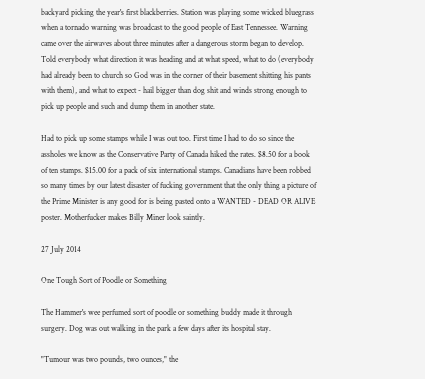backyard picking the year's first blackberries. Station was playing some wicked bluegrass when a tornado warning was broadcast to the good people of East Tennessee. Warning came over the airwaves about three minutes after a dangerous storm began to develop. Told everybody what direction it was heading and at what speed, what to do (everybody had already been to church so God was in the corner of their basement shitting his pants with them), and what to expect - hail bigger than dog shit and winds strong enough to pick up people and such and dump them in another state.

Had to pick up some stamps while I was out too. First time I had to do so since the assholes we know as the Conservative Party of Canada hiked the rates. $8.50 for a book of ten stamps. $15.00 for a pack of six international stamps. Canadians have been robbed so many times by our latest disaster of fucking government that the only thing a picture of the Prime Minister is any good for is being pasted onto a WANTED - DEAD OR ALIVE poster. Motherfucker makes Billy Miner look saintly.

27 July 2014

One Tough Sort of Poodle or Something

The Hammer's wee perfumed sort of poodle or something buddy made it through surgery. Dog was out walking in the park a few days after its hospital stay.

"Tumour was two pounds, two ounces," the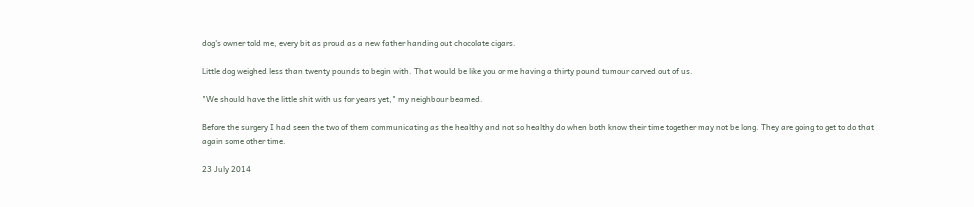dog's owner told me, every bit as proud as a new father handing out chocolate cigars.

Little dog weighed less than twenty pounds to begin with. That would be like you or me having a thirty pound tumour carved out of us.

"We should have the little shit with us for years yet," my neighbour beamed.

Before the surgery I had seen the two of them communicating as the healthy and not so healthy do when both know their time together may not be long. They are going to get to do that again some other time.

23 July 2014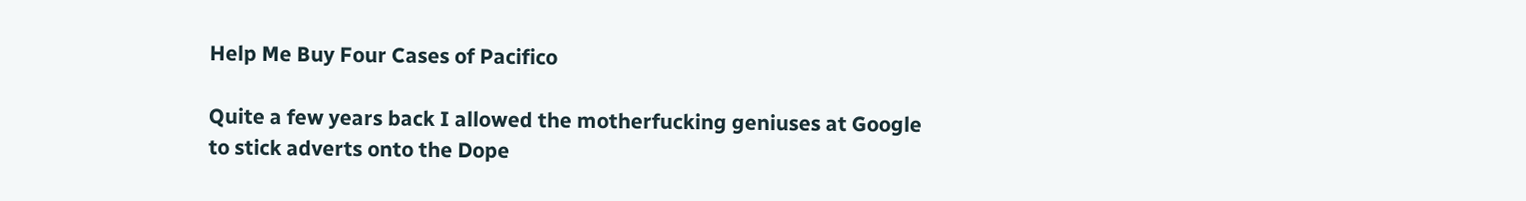Help Me Buy Four Cases of Pacifico

Quite a few years back I allowed the motherfucking geniuses at Google to stick adverts onto the Dope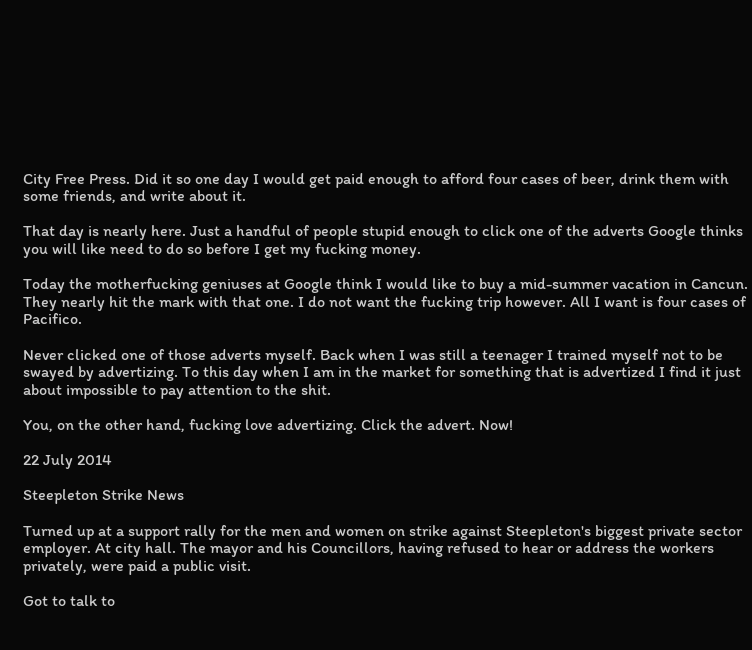City Free Press. Did it so one day I would get paid enough to afford four cases of beer, drink them with some friends, and write about it.

That day is nearly here. Just a handful of people stupid enough to click one of the adverts Google thinks you will like need to do so before I get my fucking money.

Today the motherfucking geniuses at Google think I would like to buy a mid-summer vacation in Cancun. They nearly hit the mark with that one. I do not want the fucking trip however. All I want is four cases of Pacifico.

Never clicked one of those adverts myself. Back when I was still a teenager I trained myself not to be swayed by advertizing. To this day when I am in the market for something that is advertized I find it just about impossible to pay attention to the shit.

You, on the other hand, fucking love advertizing. Click the advert. Now!

22 July 2014

Steepleton Strike News

Turned up at a support rally for the men and women on strike against Steepleton's biggest private sector employer. At city hall. The mayor and his Councillors, having refused to hear or address the workers privately, were paid a public visit.

Got to talk to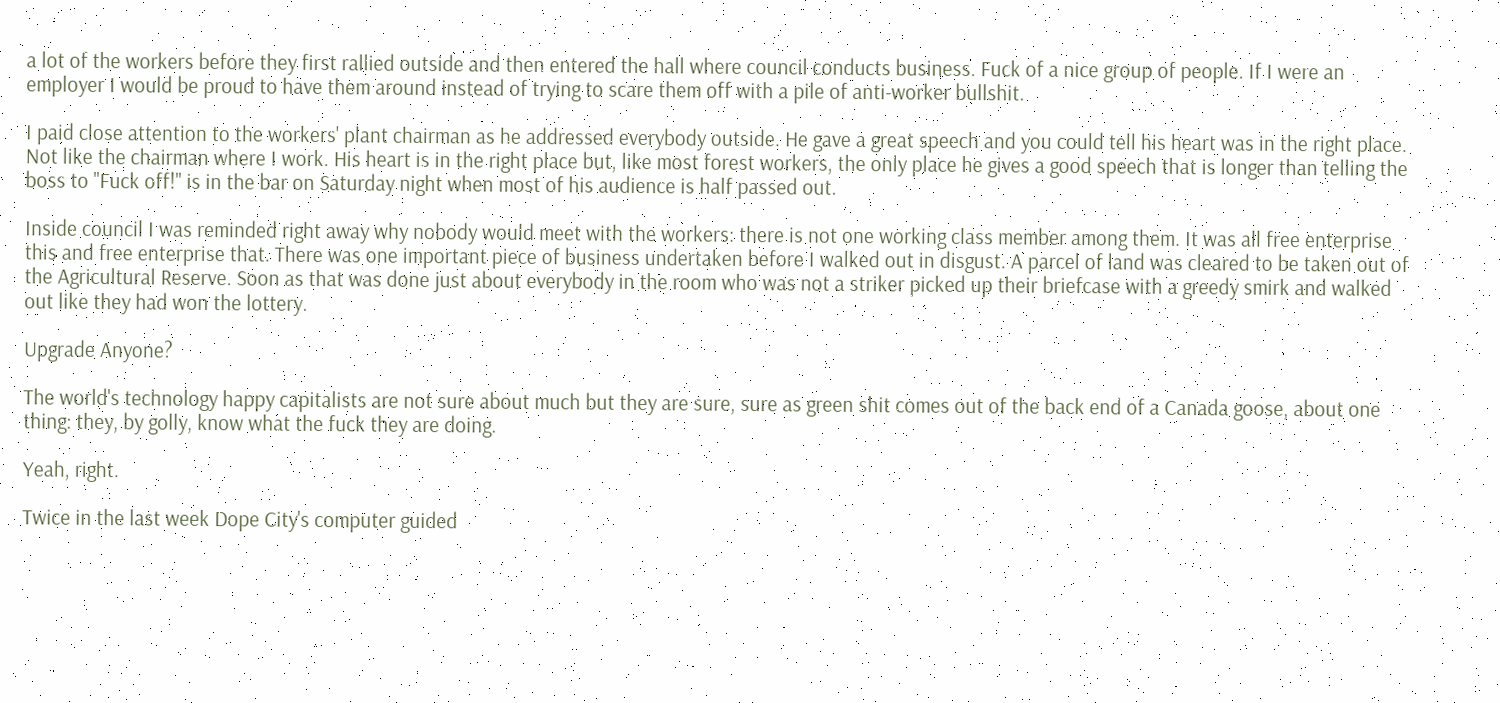a lot of the workers before they first rallied outside and then entered the hall where council conducts business. Fuck of a nice group of people. If I were an employer I would be proud to have them around instead of trying to scare them off with a pile of anti-worker bullshit.

I paid close attention to the workers' plant chairman as he addressed everybody outside. He gave a great speech and you could tell his heart was in the right place. Not like the chairman where I work. His heart is in the right place but, like most forest workers, the only place he gives a good speech that is longer than telling the boss to "Fuck off!" is in the bar on Saturday night when most of his audience is half passed out.

Inside council I was reminded right away why nobody would meet with the workers: there is not one working class member among them. It was all free enterprise this and free enterprise that. There was one important piece of business undertaken before I walked out in disgust. A parcel of land was cleared to be taken out of the Agricultural Reserve. Soon as that was done just about everybody in the room who was not a striker picked up their briefcase with a greedy smirk and walked out like they had won the lottery.

Upgrade Anyone?

The world's technology happy capitalists are not sure about much but they are sure, sure as green shit comes out of the back end of a Canada goose, about one thing: they, by golly, know what the fuck they are doing.

Yeah, right.

Twice in the last week Dope City's computer guided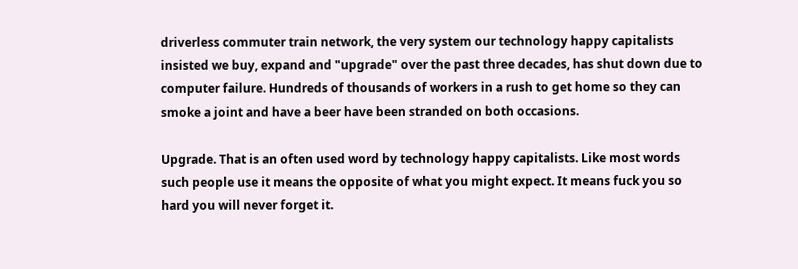driverless commuter train network, the very system our technology happy capitalists insisted we buy, expand and "upgrade" over the past three decades, has shut down due to computer failure. Hundreds of thousands of workers in a rush to get home so they can smoke a joint and have a beer have been stranded on both occasions.

Upgrade. That is an often used word by technology happy capitalists. Like most words such people use it means the opposite of what you might expect. It means fuck you so hard you will never forget it.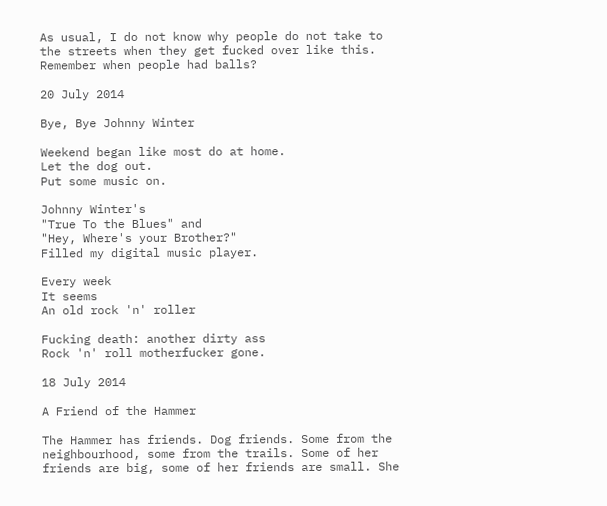As usual, I do not know why people do not take to the streets when they get fucked over like this. Remember when people had balls?

20 July 2014

Bye, Bye Johnny Winter

Weekend began like most do at home.
Let the dog out.
Put some music on.

Johnny Winter's
"True To the Blues" and
"Hey, Where's your Brother?"
Filled my digital music player.

Every week
It seems
An old rock 'n' roller

Fucking death: another dirty ass
Rock 'n' roll motherfucker gone.

18 July 2014

A Friend of the Hammer

The Hammer has friends. Dog friends. Some from the neighbourhood, some from the trails. Some of her friends are big, some of her friends are small. She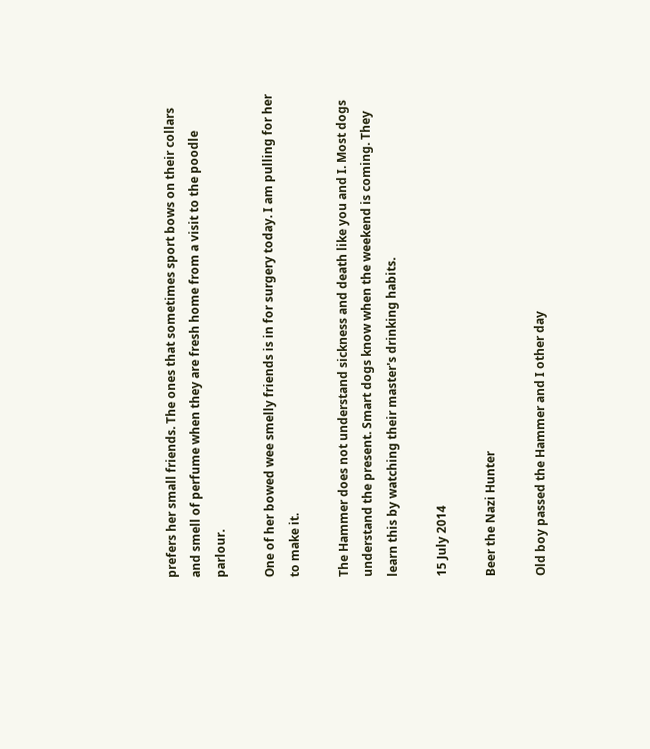prefers her small friends. The ones that sometimes sport bows on their collars and smell of perfume when they are fresh home from a visit to the poodle parlour.

One of her bowed wee smelly friends is in for surgery today. I am pulling for her to make it.

The Hammer does not understand sickness and death like you and I. Most dogs understand the present. Smart dogs know when the weekend is coming. They learn this by watching their master's drinking habits.

15 July 2014

Beer the Nazi Hunter

Old boy passed the Hammer and I other day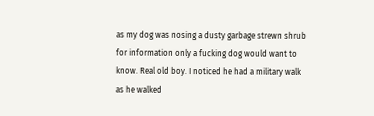as my dog was nosing a dusty garbage strewn shrub for information only a fucking dog would want to know. Real old boy. I noticed he had a military walk as he walked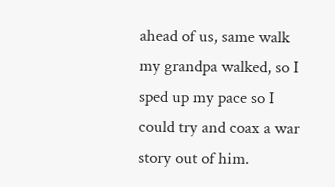ahead of us, same walk my grandpa walked, so I sped up my pace so I could try and coax a war story out of him.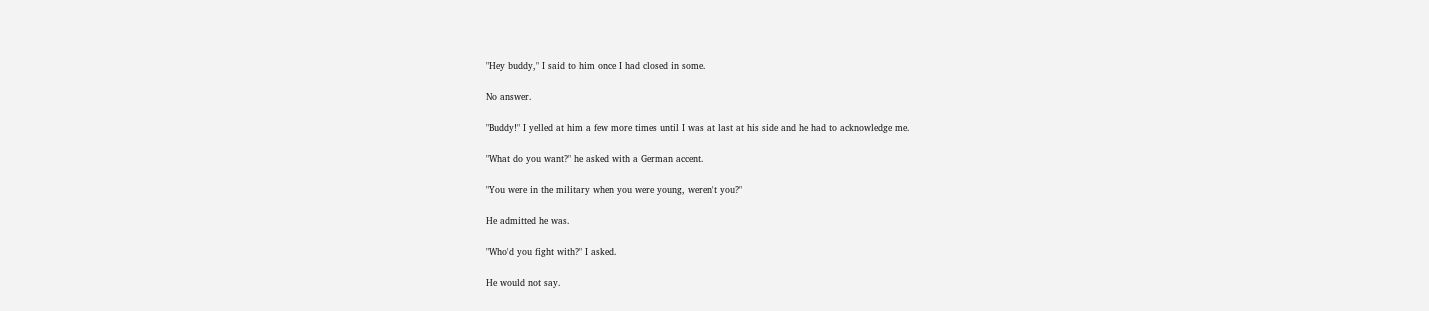"Hey buddy," I said to him once I had closed in some.

No answer.

"Buddy!" I yelled at him a few more times until I was at last at his side and he had to acknowledge me.

"What do you want?" he asked with a German accent.

"You were in the military when you were young, weren't you?"

He admitted he was.

"Who'd you fight with?" I asked.

He would not say.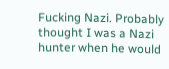Fucking Nazi. Probably thought I was a Nazi hunter when he would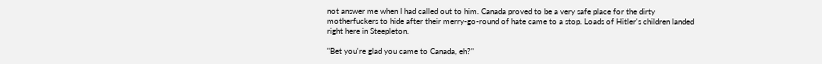not answer me when I had called out to him. Canada proved to be a very safe place for the dirty motherfuckers to hide after their merry-go-round of hate came to a stop. Loads of Hitler's children landed right here in Steepleton.

"Bet you're glad you came to Canada, eh?"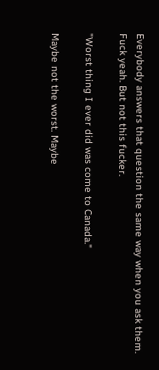Everybody answers that question the same way when you ask them. Fuck yeah. But not this fucker.

"Worst thing I ever did was come to Canada."

Maybe not the worst. Maybe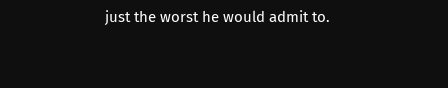just the worst he would admit to.